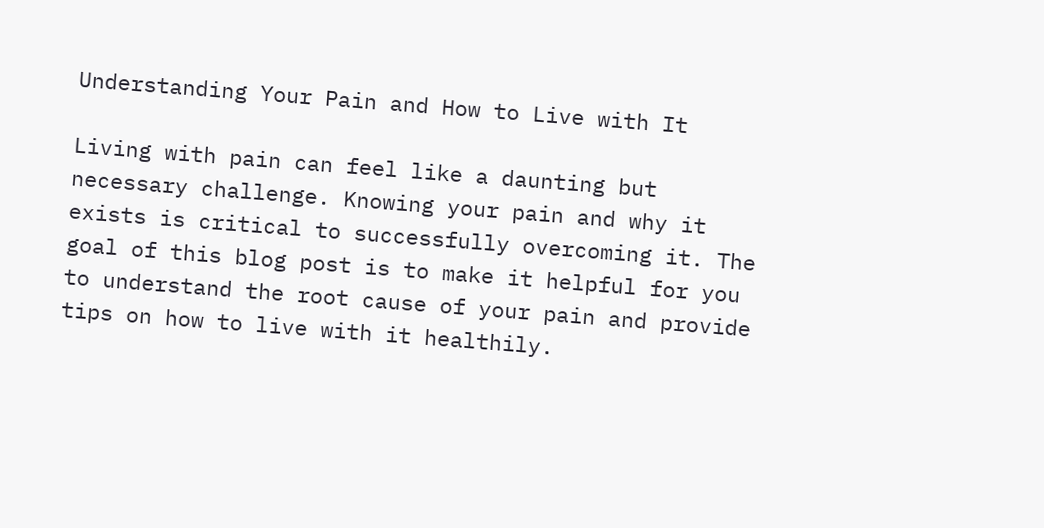Understanding Your Pain and How to Live with It

Living with pain can feel like a daunting but necessary challenge. Knowing your pain and why it exists is critical to successfully overcoming it. The goal of this blog post is to make it helpful for you to understand the root cause of your pain and provide tips on how to live with it healthily.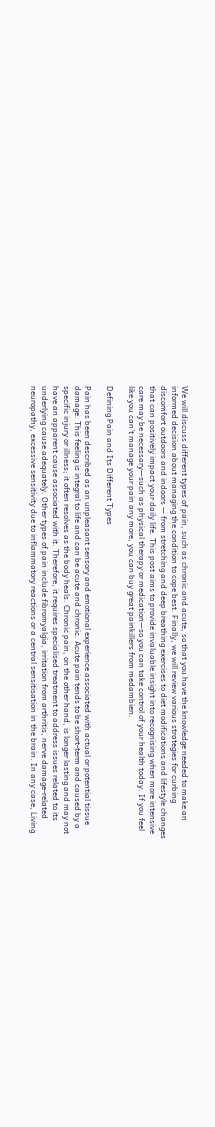We will discuss different types of pain, such as chronic and acute, so that you have the knowledge needed to make an informed decision about managing the condition to cope best. Finally, we will review various strategies for curbing discomfort outdoors and indoors — from stretching and deep breathing exercises to diet modifications and lifestyle changes that can positively impact your daily life. This post aims to provide invaluable insight into recognising when more intensive care may be necessary—such as physical therapy or medication—so you can take control of your health today. If you feel like you can’t manage your pain any more, you can buy great painkillers from medambien.

Defining Pain and Its Different Types

Pain has been described as an unpleasant sensory and emotional experience associated with actual or potential tissue damage. This feeling is integral to life and can be acute and chronic. Acute pain tends to be short-term and caused by a specific injury or illness; it often resolves as the body heals. Chronic pain, on the other hand, is longer lasting and may not have an apparent cause associated with it. Therefore, it requires specialised treatment to address issues related to its underlying cause adequately. Other types of pain include fibromyalgia, irritation from arthritis, nerve damage-related neuropathy, excessive sensitivity due to inflammatory reactions or a central sensitisation in the brain. In any case, Living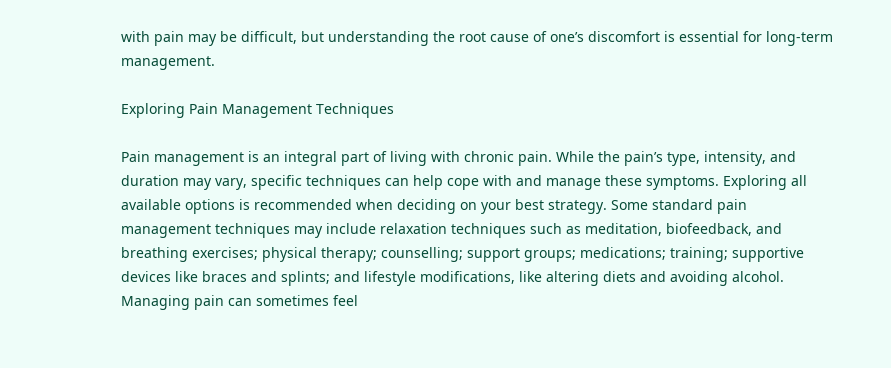with pain may be difficult, but understanding the root cause of one’s discomfort is essential for long-term management.

Exploring Pain Management Techniques

Pain management is an integral part of living with chronic pain. While the pain’s type, intensity, and duration may vary, specific techniques can help cope with and manage these symptoms. Exploring all available options is recommended when deciding on your best strategy. Some standard pain management techniques may include relaxation techniques such as meditation, biofeedback, and breathing exercises; physical therapy; counselling; support groups; medications; training; supportive devices like braces and splints; and lifestyle modifications, like altering diets and avoiding alcohol. Managing pain can sometimes feel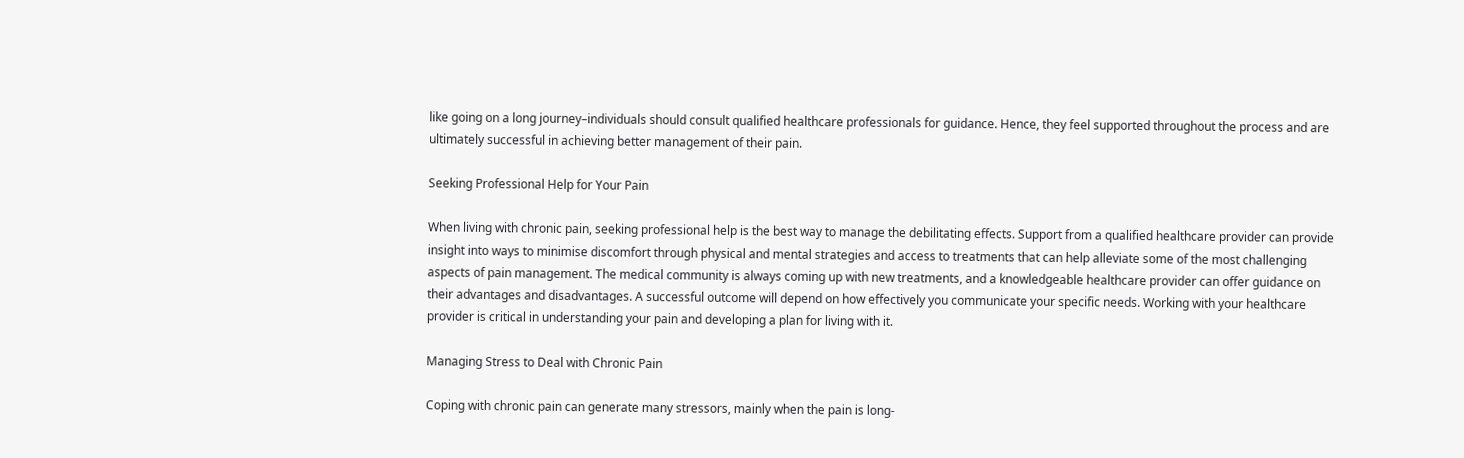like going on a long journey–individuals should consult qualified healthcare professionals for guidance. Hence, they feel supported throughout the process and are ultimately successful in achieving better management of their pain.

Seeking Professional Help for Your Pain

When living with chronic pain, seeking professional help is the best way to manage the debilitating effects. Support from a qualified healthcare provider can provide insight into ways to minimise discomfort through physical and mental strategies and access to treatments that can help alleviate some of the most challenging aspects of pain management. The medical community is always coming up with new treatments, and a knowledgeable healthcare provider can offer guidance on their advantages and disadvantages. A successful outcome will depend on how effectively you communicate your specific needs. Working with your healthcare provider is critical in understanding your pain and developing a plan for living with it.

Managing Stress to Deal with Chronic Pain

Coping with chronic pain can generate many stressors, mainly when the pain is long-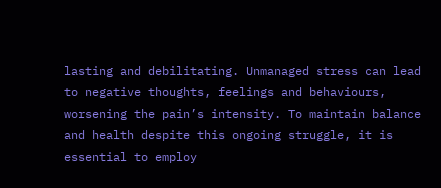lasting and debilitating. Unmanaged stress can lead to negative thoughts, feelings and behaviours, worsening the pain’s intensity. To maintain balance and health despite this ongoing struggle, it is essential to employ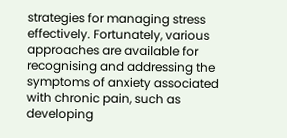strategies for managing stress effectively. Fortunately, various approaches are available for recognising and addressing the symptoms of anxiety associated with chronic pain, such as developing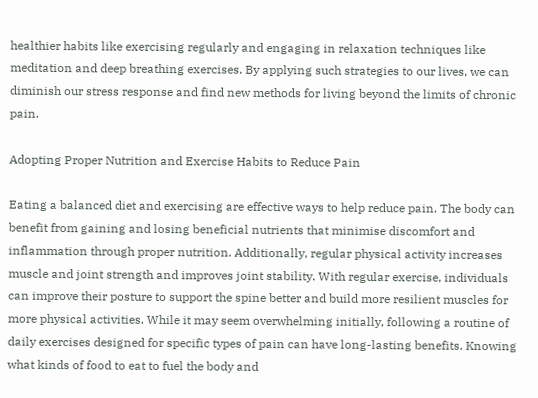healthier habits like exercising regularly and engaging in relaxation techniques like meditation and deep breathing exercises. By applying such strategies to our lives, we can diminish our stress response and find new methods for living beyond the limits of chronic pain.

Adopting Proper Nutrition and Exercise Habits to Reduce Pain

Eating a balanced diet and exercising are effective ways to help reduce pain. The body can benefit from gaining and losing beneficial nutrients that minimise discomfort and inflammation through proper nutrition. Additionally, regular physical activity increases muscle and joint strength and improves joint stability. With regular exercise, individuals can improve their posture to support the spine better and build more resilient muscles for more physical activities. While it may seem overwhelming initially, following a routine of daily exercises designed for specific types of pain can have long-lasting benefits. Knowing what kinds of food to eat to fuel the body and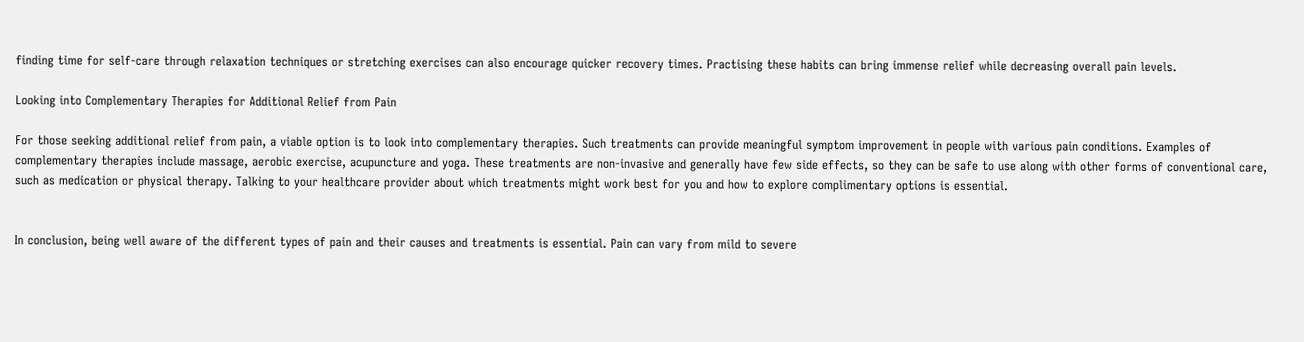finding time for self-care through relaxation techniques or stretching exercises can also encourage quicker recovery times. Practising these habits can bring immense relief while decreasing overall pain levels.

Looking into Complementary Therapies for Additional Relief from Pain

For those seeking additional relief from pain, a viable option is to look into complementary therapies. Such treatments can provide meaningful symptom improvement in people with various pain conditions. Examples of complementary therapies include massage, aerobic exercise, acupuncture and yoga. These treatments are non-invasive and generally have few side effects, so they can be safe to use along with other forms of conventional care, such as medication or physical therapy. Talking to your healthcare provider about which treatments might work best for you and how to explore complimentary options is essential.


In conclusion, being well aware of the different types of pain and their causes and treatments is essential. Pain can vary from mild to severe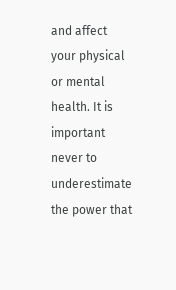and affect your physical or mental health. It is important never to underestimate the power that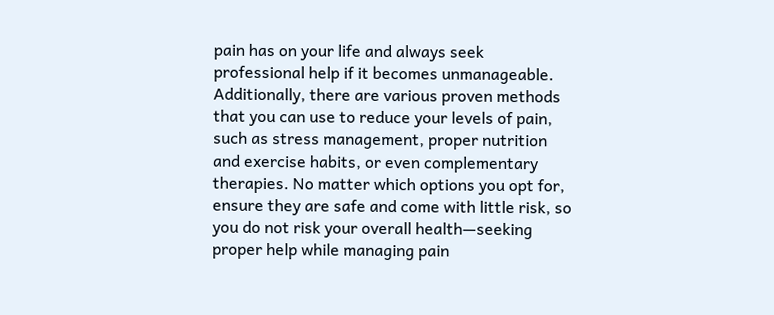pain has on your life and always seek professional help if it becomes unmanageable. Additionally, there are various proven methods that you can use to reduce your levels of pain, such as stress management, proper nutrition and exercise habits, or even complementary therapies. No matter which options you opt for, ensure they are safe and come with little risk, so you do not risk your overall health—seeking proper help while managing pain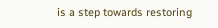is a step towards restoring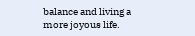balance and living a more joyous life.